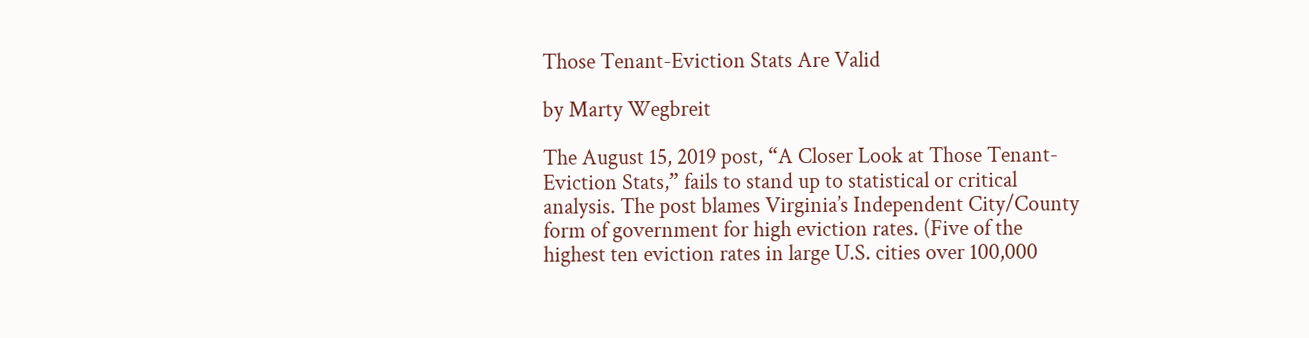Those Tenant-Eviction Stats Are Valid

by Marty Wegbreit

The August 15, 2019 post, “A Closer Look at Those Tenant-Eviction Stats,” fails to stand up to statistical or critical analysis. The post blames Virginia’s Independent City/County form of government for high eviction rates. (Five of the highest ten eviction rates in large U.S. cities over 100,000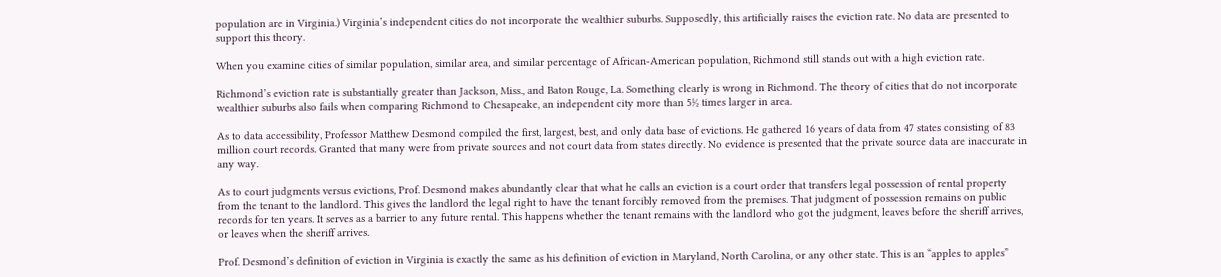population are in Virginia.) Virginia’s independent cities do not incorporate the wealthier suburbs. Supposedly, this artificially raises the eviction rate. No data are presented to support this theory.

When you examine cities of similar population, similar area, and similar percentage of African-American population, Richmond still stands out with a high eviction rate.

Richmond’s eviction rate is substantially greater than Jackson, Miss., and Baton Rouge, La. Something clearly is wrong in Richmond. The theory of cities that do not incorporate wealthier suburbs also fails when comparing Richmond to Chesapeake, an independent city more than 5½ times larger in area.

As to data accessibility, Professor Matthew Desmond compiled the first, largest, best, and only data base of evictions. He gathered 16 years of data from 47 states consisting of 83 million court records. Granted that many were from private sources and not court data from states directly. No evidence is presented that the private source data are inaccurate in any way.

As to court judgments versus evictions, Prof. Desmond makes abundantly clear that what he calls an eviction is a court order that transfers legal possession of rental property from the tenant to the landlord. This gives the landlord the legal right to have the tenant forcibly removed from the premises. That judgment of possession remains on public records for ten years. It serves as a barrier to any future rental. This happens whether the tenant remains with the landlord who got the judgment, leaves before the sheriff arrives, or leaves when the sheriff arrives.

Prof. Desmond’s definition of eviction in Virginia is exactly the same as his definition of eviction in Maryland, North Carolina, or any other state. This is an “apples to apples”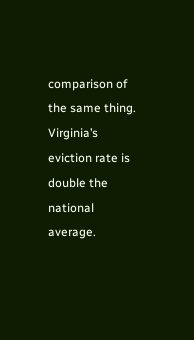comparison of the same thing. Virginia’s eviction rate is double the national average.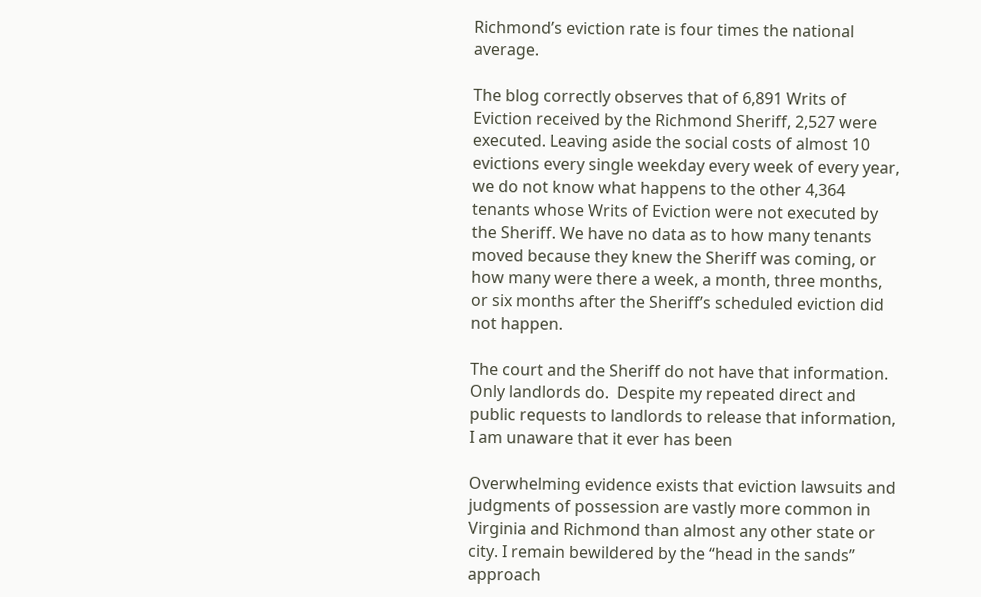Richmond’s eviction rate is four times the national average.

The blog correctly observes that of 6,891 Writs of Eviction received by the Richmond Sheriff, 2,527 were executed. Leaving aside the social costs of almost 10 evictions every single weekday every week of every year, we do not know what happens to the other 4,364 tenants whose Writs of Eviction were not executed by the Sheriff. We have no data as to how many tenants moved because they knew the Sheriff was coming, or how many were there a week, a month, three months, or six months after the Sheriff’s scheduled eviction did not happen.

The court and the Sheriff do not have that information. Only landlords do.  Despite my repeated direct and public requests to landlords to release that information, I am unaware that it ever has been

Overwhelming evidence exists that eviction lawsuits and judgments of possession are vastly more common in Virginia and Richmond than almost any other state or city. I remain bewildered by the “head in the sands” approach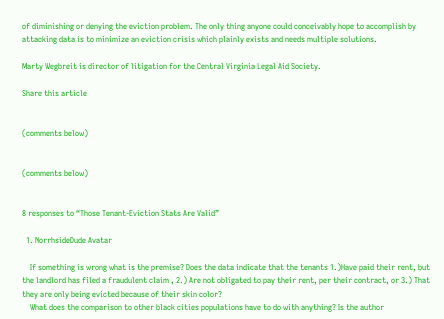of diminishing or denying the eviction problem. The only thing anyone could conceivably hope to accomplish by attacking data is to minimize an eviction crisis which plainly exists and needs multiple solutions.

Marty Wegbreit is director of litigation for the Central Virginia Legal Aid Society.

Share this article


(comments below)


(comments below)


8 responses to “Those Tenant-Eviction Stats Are Valid”

  1. NorrhsideDude Avatar

    If something is wrong what is the premise? Does the data indicate that the tenants 1.)Have paid their rent, but the landlord has filed a fraudulent claim , 2.) Are not obligated to pay their rent, per their contract, or 3.) That they are only being evicted because of their skin color?
    What does the comparison to other black cities populations have to do with anything? Is the author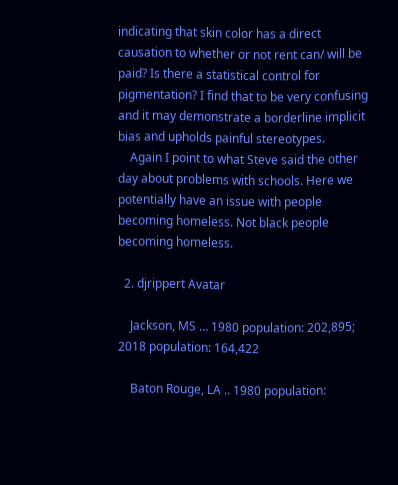indicating that skin color has a direct causation to whether or not rent can/ will be paid? Is there a statistical control for pigmentation? I find that to be very confusing and it may demonstrate a borderline implicit bias and upholds painful stereotypes.
    Again I point to what Steve said the other day about problems with schools. Here we potentially have an issue with people becoming homeless. Not black people becoming homeless.

  2. djrippert Avatar

    Jackson, MS … 1980 population: 202,895; 2018 population: 164,422

    Baton Rouge, LA .. 1980 population: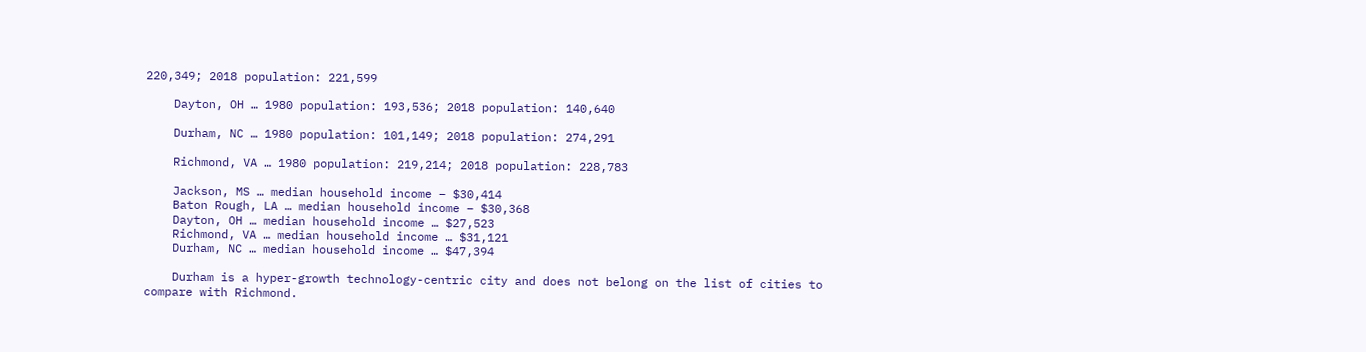220,349; 2018 population: 221,599

    Dayton, OH … 1980 population: 193,536; 2018 population: 140,640

    Durham, NC … 1980 population: 101,149; 2018 population: 274,291

    Richmond, VA … 1980 population: 219,214; 2018 population: 228,783

    Jackson, MS … median household income – $30,414
    Baton Rough, LA … median household income – $30,368
    Dayton, OH … median household income … $27,523
    Richmond, VA … median household income … $31,121
    Durham, NC … median household income … $47,394

    Durham is a hyper-growth technology-centric city and does not belong on the list of cities to compare with Richmond.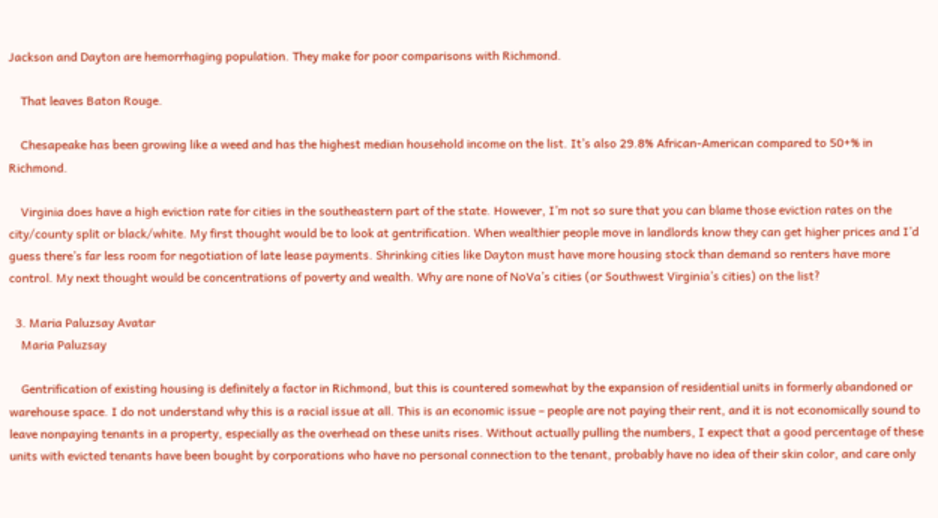Jackson and Dayton are hemorrhaging population. They make for poor comparisons with Richmond.

    That leaves Baton Rouge.

    Chesapeake has been growing like a weed and has the highest median household income on the list. It’s also 29.8% African-American compared to 50+% in Richmond.

    Virginia does have a high eviction rate for cities in the southeastern part of the state. However, I’m not so sure that you can blame those eviction rates on the city/county split or black/white. My first thought would be to look at gentrification. When wealthier people move in landlords know they can get higher prices and I’d guess there’s far less room for negotiation of late lease payments. Shrinking cities like Dayton must have more housing stock than demand so renters have more control. My next thought would be concentrations of poverty and wealth. Why are none of NoVa’s cities (or Southwest Virginia’s cities) on the list?

  3. Maria Paluzsay Avatar
    Maria Paluzsay

    Gentrification of existing housing is definitely a factor in Richmond, but this is countered somewhat by the expansion of residential units in formerly abandoned or warehouse space. I do not understand why this is a racial issue at all. This is an economic issue – people are not paying their rent, and it is not economically sound to leave nonpaying tenants in a property, especially as the overhead on these units rises. Without actually pulling the numbers, I expect that a good percentage of these units with evicted tenants have been bought by corporations who have no personal connection to the tenant, probably have no idea of their skin color, and care only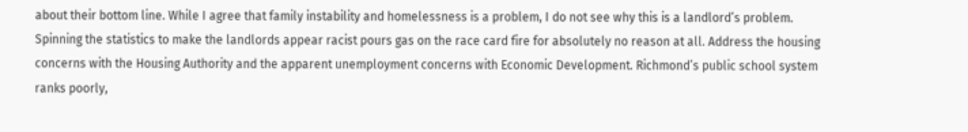about their bottom line. While I agree that family instability and homelessness is a problem, I do not see why this is a landlord’s problem. Spinning the statistics to make the landlords appear racist pours gas on the race card fire for absolutely no reason at all. Address the housing concerns with the Housing Authority and the apparent unemployment concerns with Economic Development. Richmond’s public school system ranks poorly,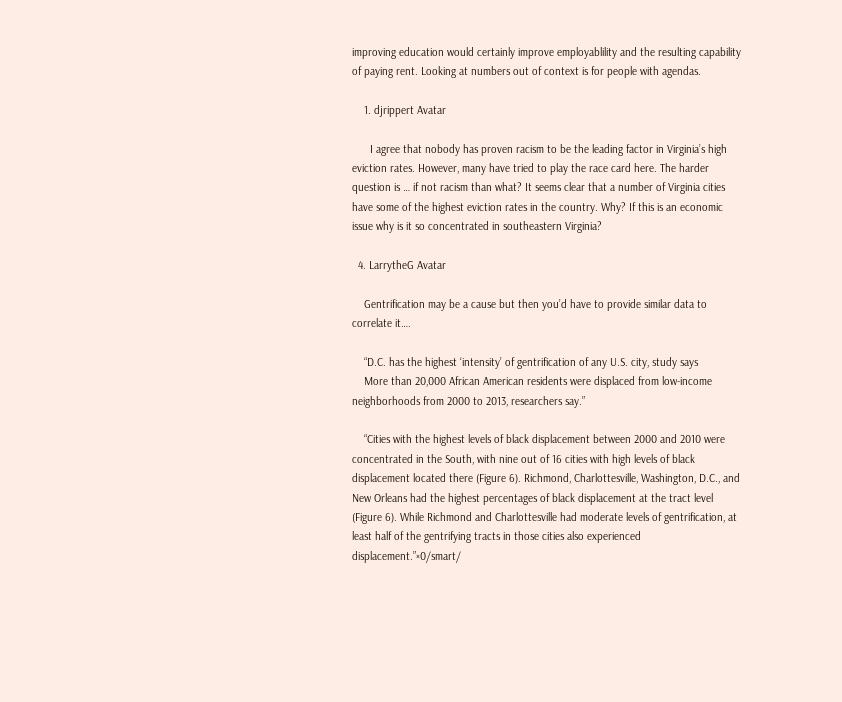improving education would certainly improve employablility and the resulting capability of paying rent. Looking at numbers out of context is for people with agendas.

    1. djrippert Avatar

      I agree that nobody has proven racism to be the leading factor in Virginia’s high eviction rates. However, many have tried to play the race card here. The harder question is … if not racism than what? It seems clear that a number of Virginia cities have some of the highest eviction rates in the country. Why? If this is an economic issue why is it so concentrated in southeastern Virginia?

  4. LarrytheG Avatar

    Gentrification may be a cause but then you’d have to provide similar data to correlate it….

    “D.C. has the highest ‘intensity’ of gentrification of any U.S. city, study says
    More than 20,000 African American residents were displaced from low-income neighborhoods from 2000 to 2013, researchers say.”

    “Cities with the highest levels of black displacement between 2000 and 2010 were concentrated in the South, with nine out of 16 cities with high levels of black displacement located there (Figure 6). Richmond, Charlottesville, Washington, D.C., and New Orleans had the highest percentages of black displacement at the tract level (Figure 6). While Richmond and Charlottesville had moderate levels of gentrification, at least half of the gentrifying tracts in those cities also experienced displacement.”×0/smart/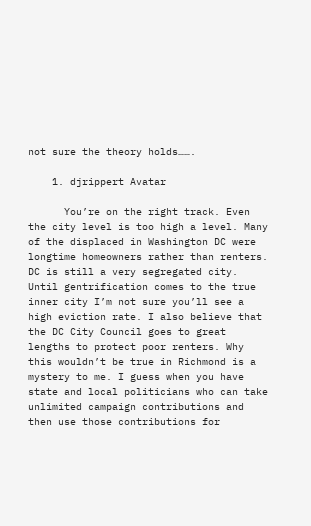not sure the theory holds…….

    1. djrippert Avatar

      You’re on the right track. Even the city level is too high a level. Many of the displaced in Washington DC were longtime homeowners rather than renters. DC is still a very segregated city. Until gentrification comes to the true inner city I’m not sure you’ll see a high eviction rate. I also believe that the DC City Council goes to great lengths to protect poor renters. Why this wouldn’t be true in Richmond is a mystery to me. I guess when you have state and local politicians who can take unlimited campaign contributions and then use those contributions for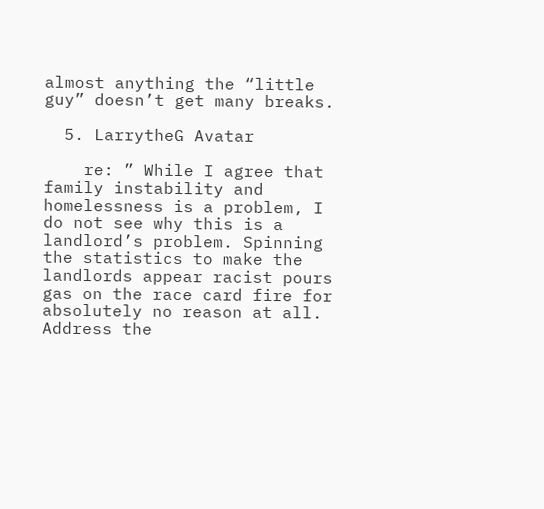almost anything the “little guy” doesn’t get many breaks.

  5. LarrytheG Avatar

    re: ” While I agree that family instability and homelessness is a problem, I do not see why this is a landlord’s problem. Spinning the statistics to make the landlords appear racist pours gas on the race card fire for absolutely no reason at all. Address the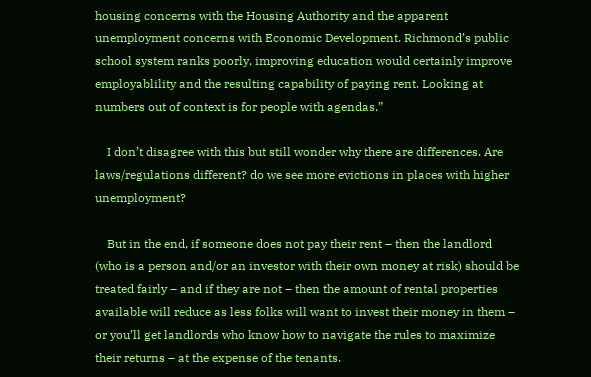housing concerns with the Housing Authority and the apparent unemployment concerns with Economic Development. Richmond’s public school system ranks poorly, improving education would certainly improve employablility and the resulting capability of paying rent. Looking at numbers out of context is for people with agendas.”

    I don’t disagree with this but still wonder why there are differences. Are laws/regulations different? do we see more evictions in places with higher unemployment?

    But in the end, if someone does not pay their rent – then the landlord (who is a person and/or an investor with their own money at risk) should be treated fairly – and if they are not – then the amount of rental properties available will reduce as less folks will want to invest their money in them – or you’ll get landlords who know how to navigate the rules to maximize their returns – at the expense of the tenants.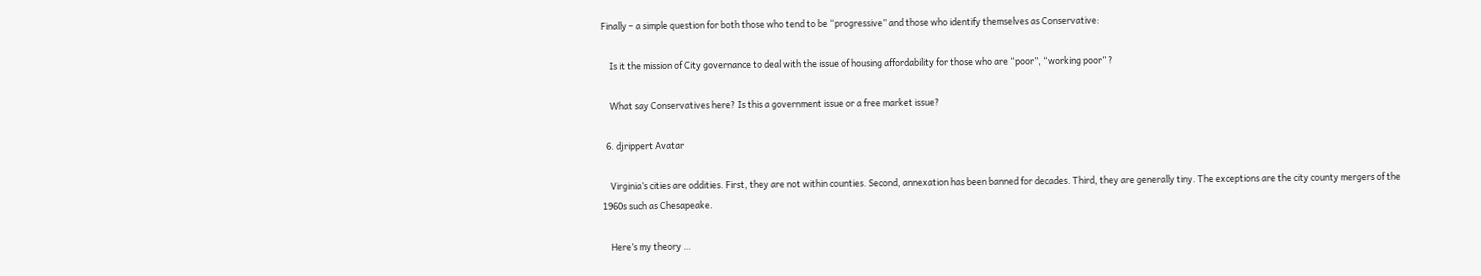Finally – a simple question for both those who tend to be “progressive” and those who identify themselves as Conservative:

    Is it the mission of City governance to deal with the issue of housing affordability for those who are “poor”, “working poor” ?

    What say Conservatives here? Is this a government issue or a free market issue?

  6. djrippert Avatar

    Virginia’s cities are oddities. First, they are not within counties. Second, annexation has been banned for decades. Third, they are generally tiny. The exceptions are the city county mergers of the 1960s such as Chesapeake.

    Here’s my theory …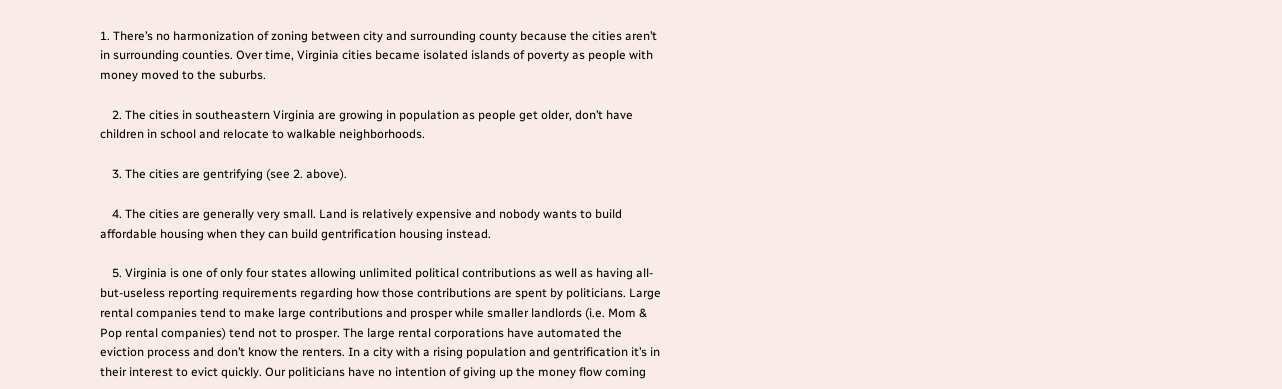1. There’s no harmonization of zoning between city and surrounding county because the cities aren’t in surrounding counties. Over time, Virginia cities became isolated islands of poverty as people with money moved to the suburbs.

    2. The cities in southeastern Virginia are growing in population as people get older, don’t have children in school and relocate to walkable neighborhoods.

    3. The cities are gentrifying (see 2. above).

    4. The cities are generally very small. Land is relatively expensive and nobody wants to build affordable housing when they can build gentrification housing instead.

    5. Virginia is one of only four states allowing unlimited political contributions as well as having all-but-useless reporting requirements regarding how those contributions are spent by politicians. Large rental companies tend to make large contributions and prosper while smaller landlords (i.e. Mom & Pop rental companies) tend not to prosper. The large rental corporations have automated the eviction process and don’t know the renters. In a city with a rising population and gentrification it’s in their interest to evict quickly. Our politicians have no intention of giving up the money flow coming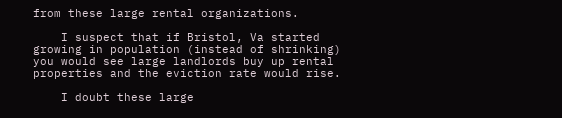from these large rental organizations.

    I suspect that if Bristol, Va started growing in population (instead of shrinking) you would see large landlords buy up rental properties and the eviction rate would rise.

    I doubt these large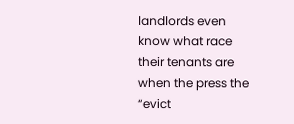landlords even know what race their tenants are when the press the “evict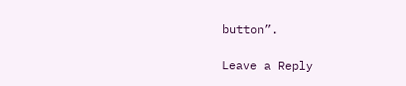button”.

Leave a Reply